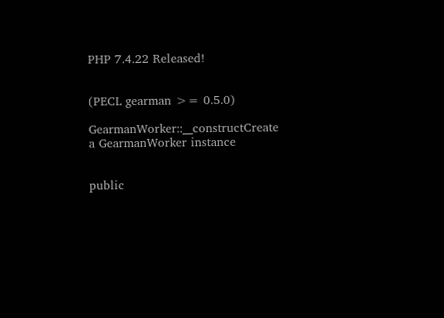PHP 7.4.22 Released!


(PECL gearman >= 0.5.0)

GearmanWorker::__constructCreate a GearmanWorker instance


public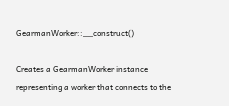GearmanWorker::__construct()

Creates a GearmanWorker instance representing a worker that connects to the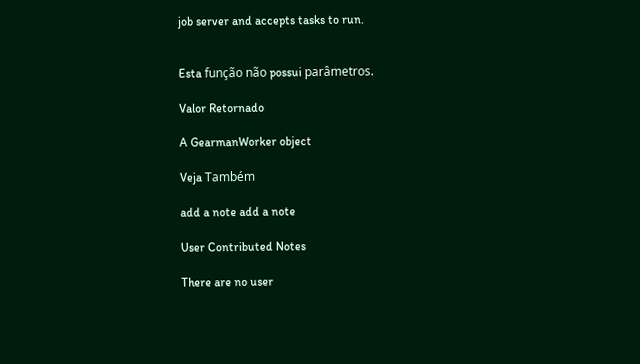job server and accepts tasks to run.


Esta função não possui parâmetros.

Valor Retornado

A GearmanWorker object

Veja Também

add a note add a note

User Contributed Notes

There are no user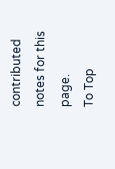contributed notes for this page.
To Top